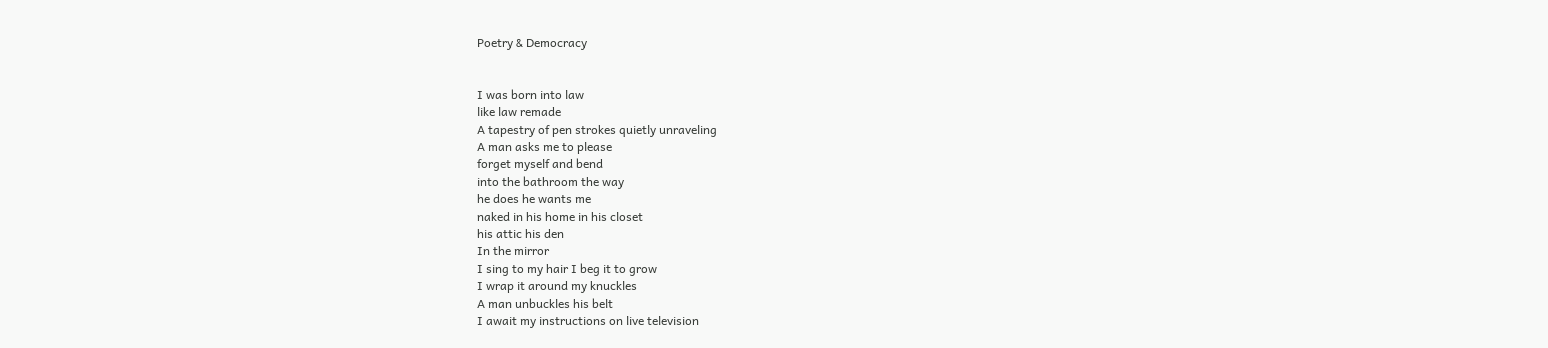Poetry & Democracy


I was born into law
like law remade
A tapestry of pen strokes quietly unraveling
A man asks me to please
forget myself and bend
into the bathroom the way
he does he wants me
naked in his home in his closet
his attic his den
In the mirror
I sing to my hair I beg it to grow
I wrap it around my knuckles
A man unbuckles his belt
I await my instructions on live television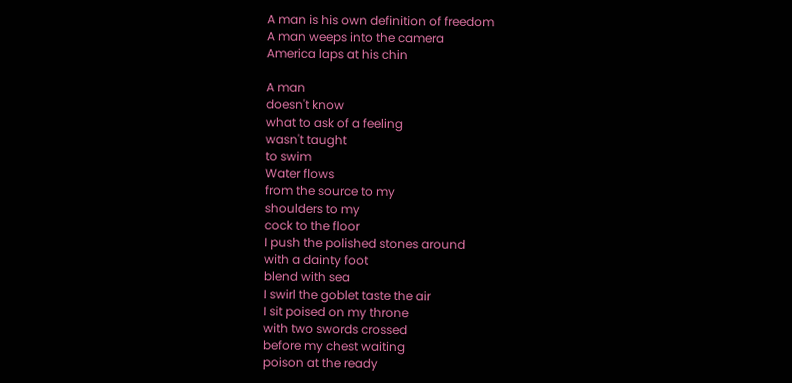A man is his own definition of freedom
A man weeps into the camera
America laps at his chin

A man
doesn't know
what to ask of a feeling
wasn't taught
to swim
Water flows
from the source to my
shoulders to my
cock to the floor
I push the polished stones around
with a dainty foot
blend with sea
I swirl the goblet taste the air
I sit poised on my throne
with two swords crossed
before my chest waiting
poison at the ready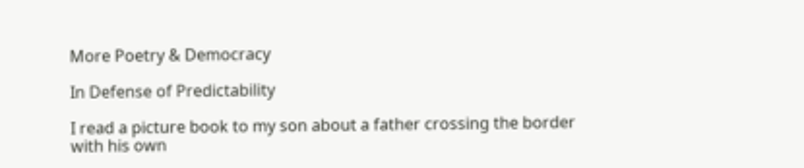More Poetry & Democracy

In Defense of Predictability

I read a picture book to my son about a father crossing the border with his own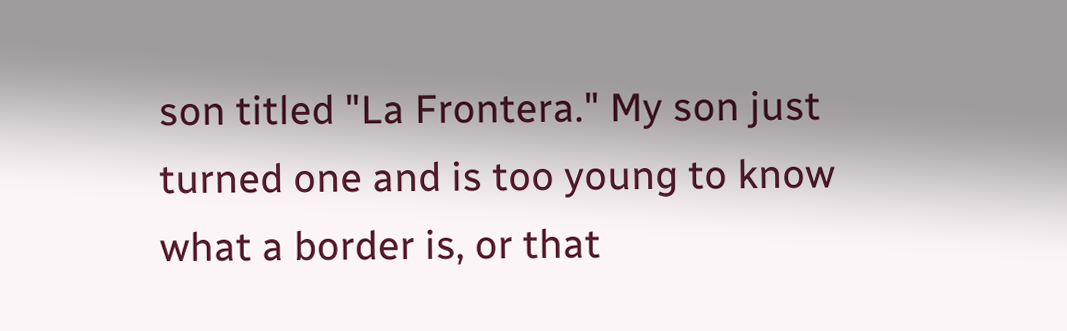son titled "La Frontera." My son just turned one and is too young to know what a border is, or that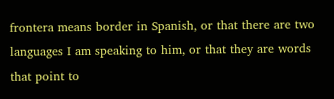frontera means border in Spanish, or that there are two languages I am speaking to him, or that they are words that point to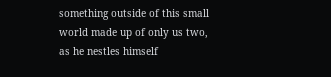something outside of this small world made up of only us two, as he nestles himself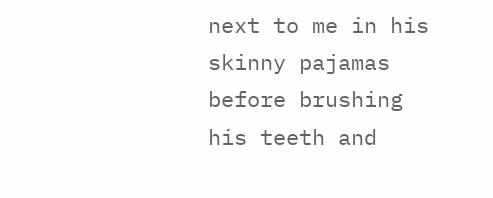next to me in his skinny pajamas before brushing his teeth and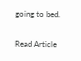going to bed.

Read Article